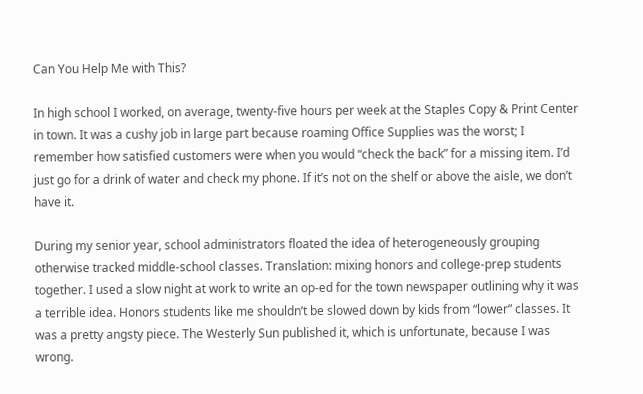Can You Help Me with This?

In high school I worked, on average, twenty-five hours per week at the Staples Copy & Print Center in town. It was a cushy job in large part because roaming Office Supplies was the worst; I remember how satisfied customers were when you would “check the back” for a missing item. I’d just go for a drink of water and check my phone. If it’s not on the shelf or above the aisle, we don’t have it.

During my senior year, school administrators floated the idea of heterogeneously grouping otherwise tracked middle-school classes. Translation: mixing honors and college-prep students together. I used a slow night at work to write an op-ed for the town newspaper outlining why it was a terrible idea. Honors students like me shouldn’t be slowed down by kids from “lower” classes. It was a pretty angsty piece. The Westerly Sun published it, which is unfortunate, because I was wrong.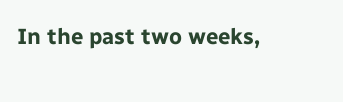In the past two weeks,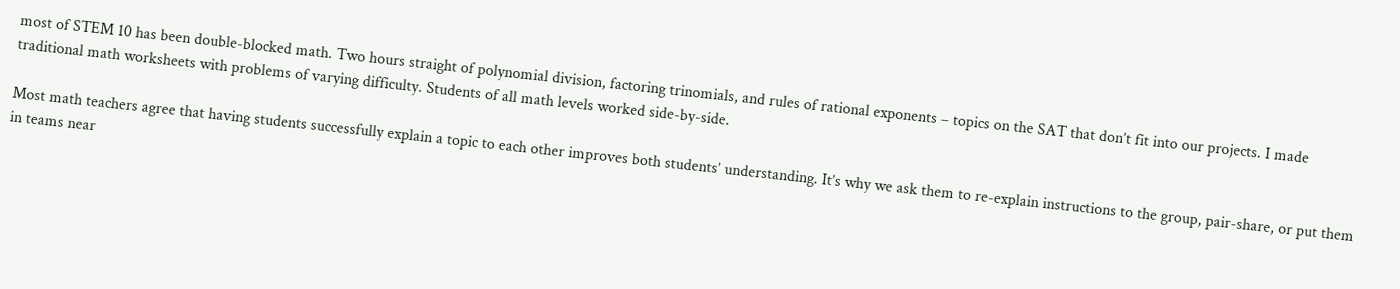most of STEM 10 has been double-blocked math. Two hours straight of polynomial division, factoring trinomials, and rules of rational exponents – topics on the SAT that don’t fit into our projects. I made traditional math worksheets with problems of varying difficulty. Students of all math levels worked side-by-side.

Most math teachers agree that having students successfully explain a topic to each other improves both students’ understanding. It’s why we ask them to re-explain instructions to the group, pair-share, or put them in teams near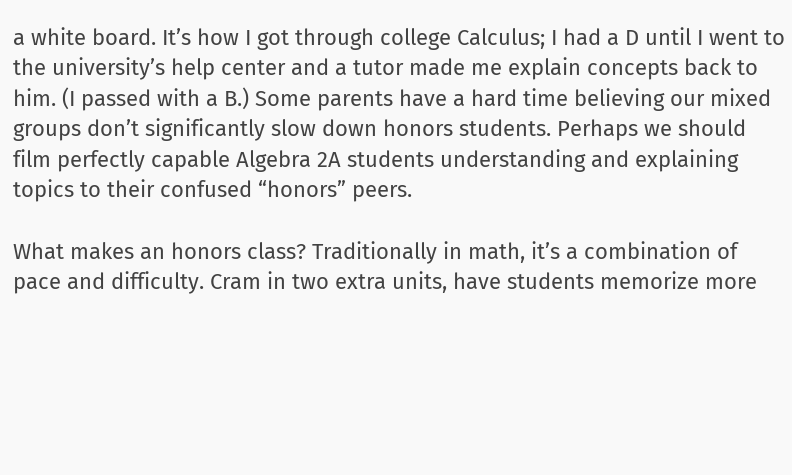a white board. It’s how I got through college Calculus; I had a D until I went to the university’s help center and a tutor made me explain concepts back to him. (I passed with a B.) Some parents have a hard time believing our mixed groups don’t significantly slow down honors students. Perhaps we should film perfectly capable Algebra 2A students understanding and explaining topics to their confused “honors” peers.

What makes an honors class? Traditionally in math, it’s a combination of pace and difficulty. Cram in two extra units, have students memorize more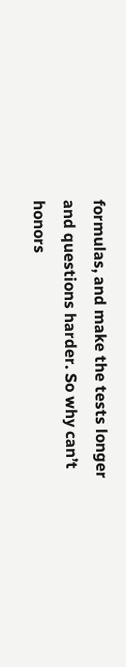formulas, and make the tests longer and questions harder. So why can’t honors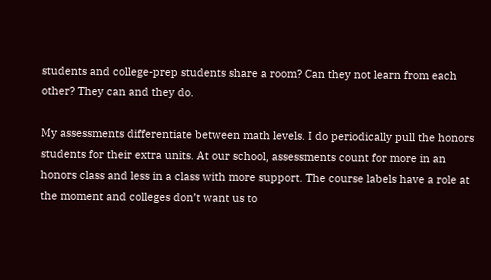students and college-prep students share a room? Can they not learn from each other? They can and they do.

My assessments differentiate between math levels. I do periodically pull the honors students for their extra units. At our school, assessments count for more in an honors class and less in a class with more support. The course labels have a role at the moment and colleges don’t want us to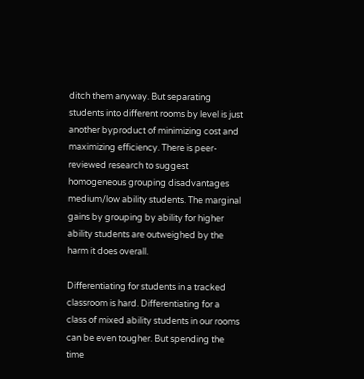ditch them anyway. But separating students into different rooms by level is just another byproduct of minimizing cost and maximizing efficiency. There is peer-reviewed research to suggest homogeneous grouping disadvantages medium/low ability students. The marginal gains by grouping by ability for higher ability students are outweighed by the harm it does overall.

Differentiating for students in a tracked classroom is hard. Differentiating for a class of mixed ability students in our rooms can be even tougher. But spending the time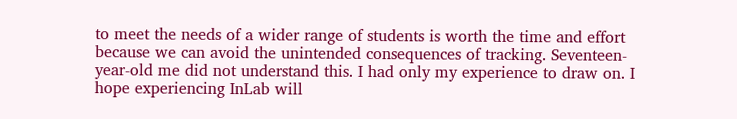to meet the needs of a wider range of students is worth the time and effort because we can avoid the unintended consequences of tracking. Seventeen-year-old me did not understand this. I had only my experience to draw on. I hope experiencing InLab will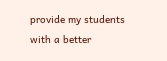provide my students with a better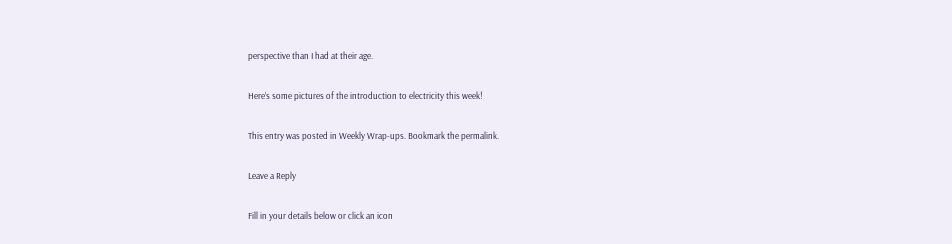perspective than I had at their age.

Here’s some pictures of the introduction to electricity this week!

This entry was posted in Weekly Wrap-ups. Bookmark the permalink.

Leave a Reply

Fill in your details below or click an icon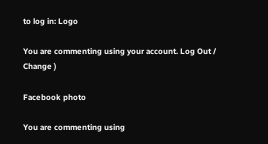to log in: Logo

You are commenting using your account. Log Out /  Change )

Facebook photo

You are commenting using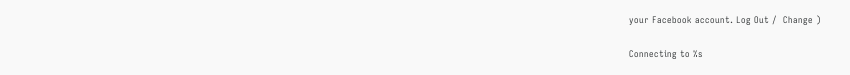your Facebook account. Log Out /  Change )

Connecting to %s